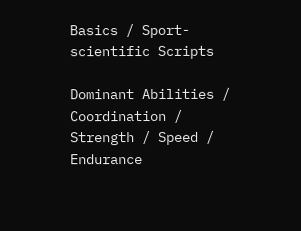Basics / Sport-scientific Scripts

Dominant Abilities / Coordination / Strength / Speed / Endurance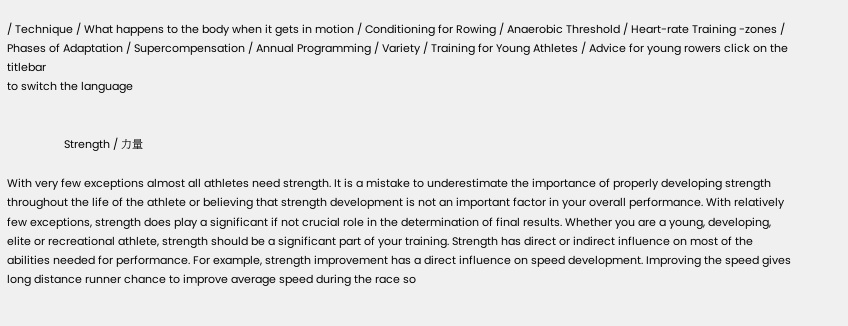/ Technique / What happens to the body when it gets in motion / Conditioning for Rowing / Anaerobic Threshold / Heart-rate Training -zones / Phases of Adaptation / Supercompensation / Annual Programming / Variety / Training for Young Athletes / Advice for young rowers click on the titlebar
to switch the language


                   Strength / 力量

With very few exceptions almost all athletes need strength. It is a mistake to underestimate the importance of properly developing strength throughout the life of the athlete or believing that strength development is not an important factor in your overall performance. With relatively few exceptions, strength does play a significant if not crucial role in the determination of final results. Whether you are a young, developing, elite or recreational athlete, strength should be a significant part of your training. Strength has direct or indirect influence on most of the abilities needed for performance. For example, strength improvement has a direct influence on speed development. Improving the speed gives long distance runner chance to improve average speed during the race so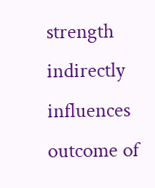strength indirectly influences outcome of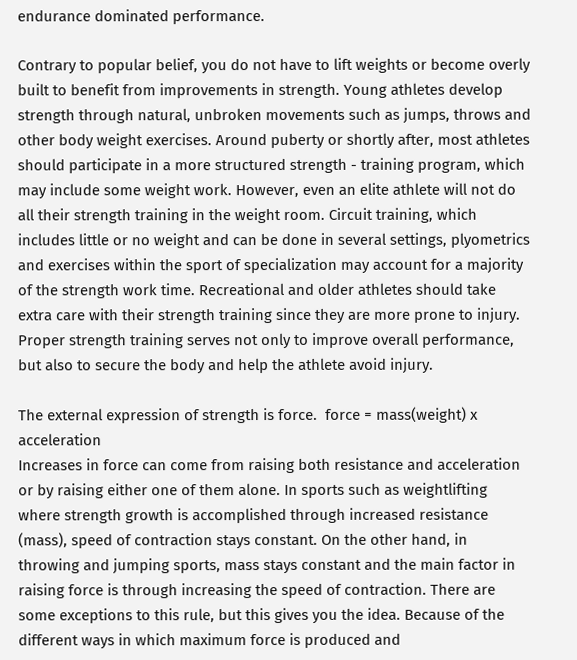endurance dominated performance.

Contrary to popular belief, you do not have to lift weights or become overly built to benefit from improvements in strength. Young athletes develop strength through natural, unbroken movements such as jumps, throws and other body weight exercises. Around puberty or shortly after, most athletes should participate in a more structured strength - training program, which may include some weight work. However, even an elite athlete will not do all their strength training in the weight room. Circuit training, which includes little or no weight and can be done in several settings, plyometrics and exercises within the sport of specialization may account for a majority of the strength work time. Recreational and older athletes should take extra care with their strength training since they are more prone to injury. Proper strength training serves not only to improve overall performance, but also to secure the body and help the athlete avoid injury.

The external expression of strength is force.  force = mass(weight) x acceleration
Increases in force can come from raising both resistance and acceleration or by raising either one of them alone. In sports such as weightlifting where strength growth is accomplished through increased resistance (mass), speed of contraction stays constant. On the other hand, in throwing and jumping sports, mass stays constant and the main factor in raising force is through increasing the speed of contraction. There are some exceptions to this rule, but this gives you the idea. Because of the different ways in which maximum force is produced and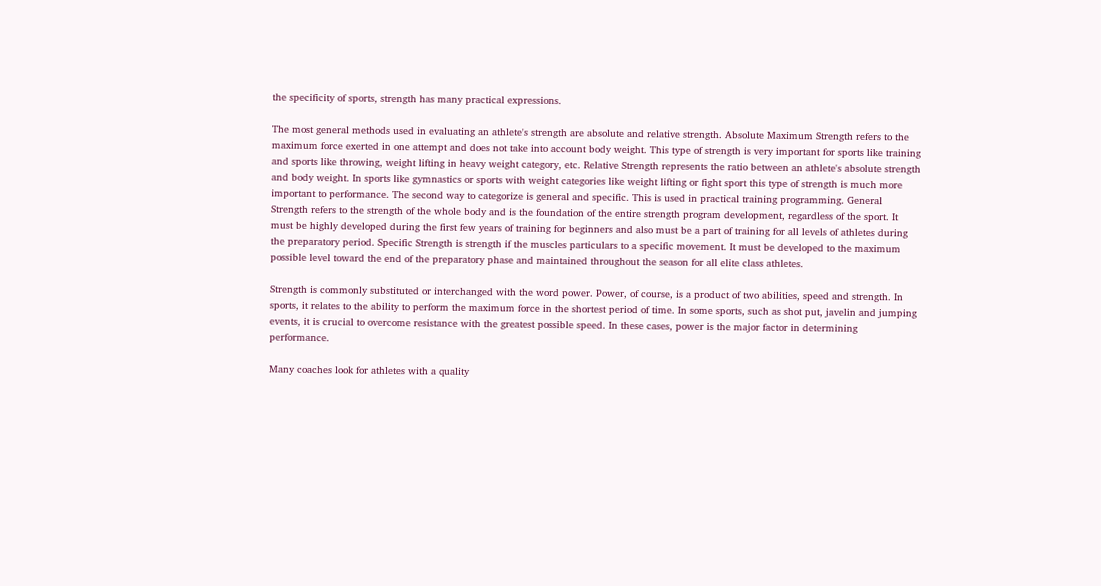the specificity of sports, strength has many practical expressions.

The most general methods used in evaluating an athlete's strength are absolute and relative strength. Absolute Maximum Strength refers to the maximum force exerted in one attempt and does not take into account body weight. This type of strength is very important for sports like training and sports like throwing, weight lifting in heavy weight category, etc. Relative Strength represents the ratio between an athlete's absolute strength and body weight. In sports like gymnastics or sports with weight categories like weight lifting or fight sport this type of strength is much more important to performance. The second way to categorize is general and specific. This is used in practical training programming. General Strength refers to the strength of the whole body and is the foundation of the entire strength program development, regardless of the sport. It must be highly developed during the first few years of training for beginners and also must be a part of training for all levels of athletes during the preparatory period. Specific Strength is strength if the muscles particulars to a specific movement. It must be developed to the maximum possible level toward the end of the preparatory phase and maintained throughout the season for all elite class athletes.

Strength is commonly substituted or interchanged with the word power. Power, of course, is a product of two abilities, speed and strength. In sports, it relates to the ability to perform the maximum force in the shortest period of time. In some sports, such as shot put, javelin and jumping events, it is crucial to overcome resistance with the greatest possible speed. In these cases, power is the major factor in determining performance.

Many coaches look for athletes with a quality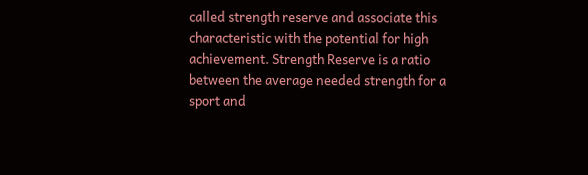called strength reserve and associate this characteristic with the potential for high achievement. Strength Reserve is a ratio between the average needed strength for a sport and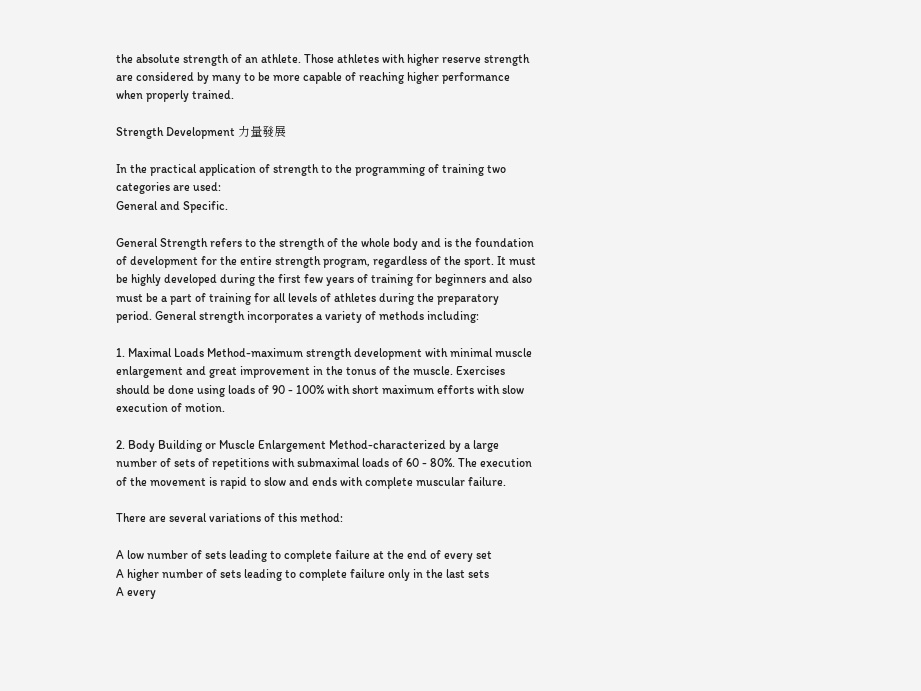the absolute strength of an athlete. Those athletes with higher reserve strength are considered by many to be more capable of reaching higher performance when properly trained.

Strength Development 力量發展

In the practical application of strength to the programming of training two categories are used:
General and Specific.

General Strength refers to the strength of the whole body and is the foundation of development for the entire strength program, regardless of the sport. It must be highly developed during the first few years of training for beginners and also must be a part of training for all levels of athletes during the preparatory period. General strength incorporates a variety of methods including:

1. Maximal Loads Method-maximum strength development with minimal muscle enlargement and great improvement in the tonus of the muscle. Exercises should be done using loads of 90 - 100% with short maximum efforts with slow execution of motion.

2. Body Building or Muscle Enlargement Method-characterized by a large number of sets of repetitions with submaximal loads of 60 - 80%. The execution of the movement is rapid to slow and ends with complete muscular failure.

There are several variations of this method:

A low number of sets leading to complete failure at the end of every set
A higher number of sets leading to complete failure only in the last sets
A every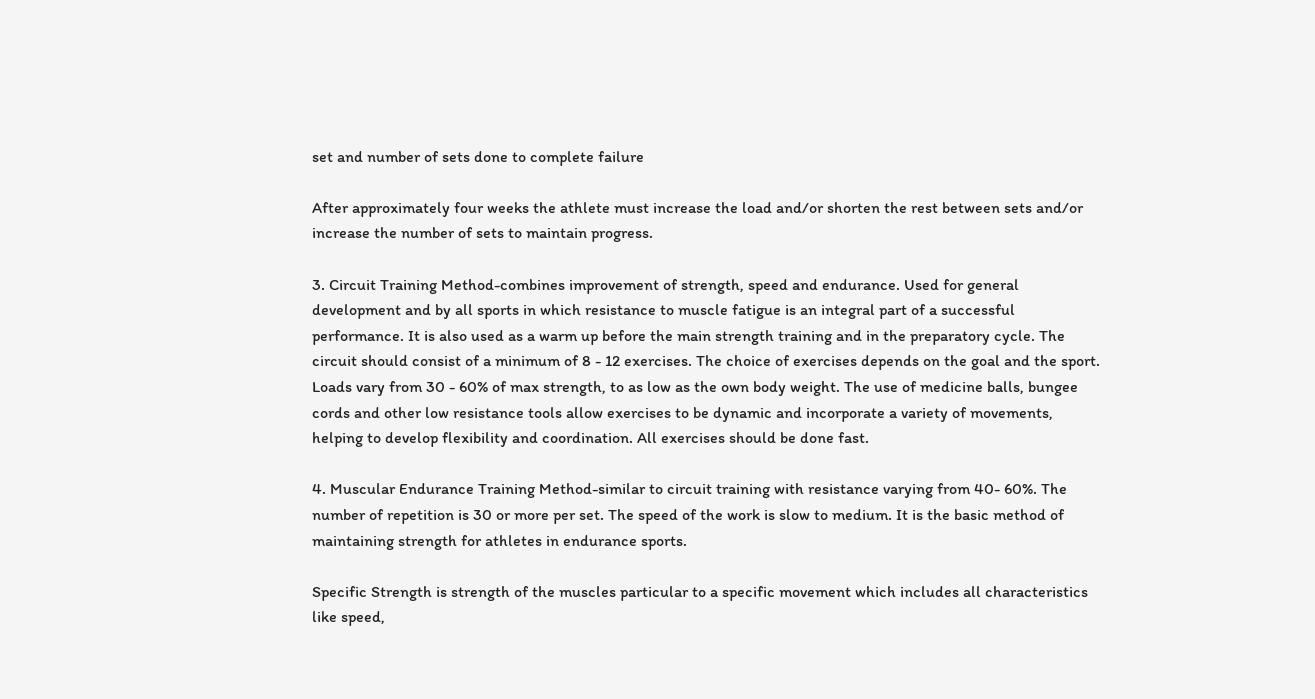set and number of sets done to complete failure

After approximately four weeks the athlete must increase the load and/or shorten the rest between sets and/or increase the number of sets to maintain progress.

3. Circuit Training Method-combines improvement of strength, speed and endurance. Used for general development and by all sports in which resistance to muscle fatigue is an integral part of a successful performance. It is also used as a warm up before the main strength training and in the preparatory cycle. The circuit should consist of a minimum of 8 - 12 exercises. The choice of exercises depends on the goal and the sport. Loads vary from 30 - 60% of max strength, to as low as the own body weight. The use of medicine balls, bungee cords and other low resistance tools allow exercises to be dynamic and incorporate a variety of movements, helping to develop flexibility and coordination. All exercises should be done fast.

4. Muscular Endurance Training Method-similar to circuit training with resistance varying from 40- 60%. The number of repetition is 30 or more per set. The speed of the work is slow to medium. It is the basic method of maintaining strength for athletes in endurance sports.

Specific Strength is strength of the muscles particular to a specific movement which includes all characteristics like speed,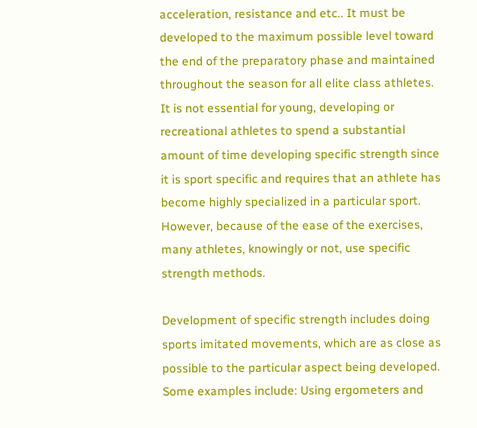acceleration, resistance and etc.. It must be developed to the maximum possible level toward the end of the preparatory phase and maintained throughout the season for all elite class athletes. It is not essential for young, developing or recreational athletes to spend a substantial amount of time developing specific strength since it is sport specific and requires that an athlete has become highly specialized in a particular sport. However, because of the ease of the exercises, many athletes, knowingly or not, use specific strength methods.

Development of specific strength includes doing sports imitated movements, which are as close as possible to the particular aspect being developed.
Some examples include: Using ergometers and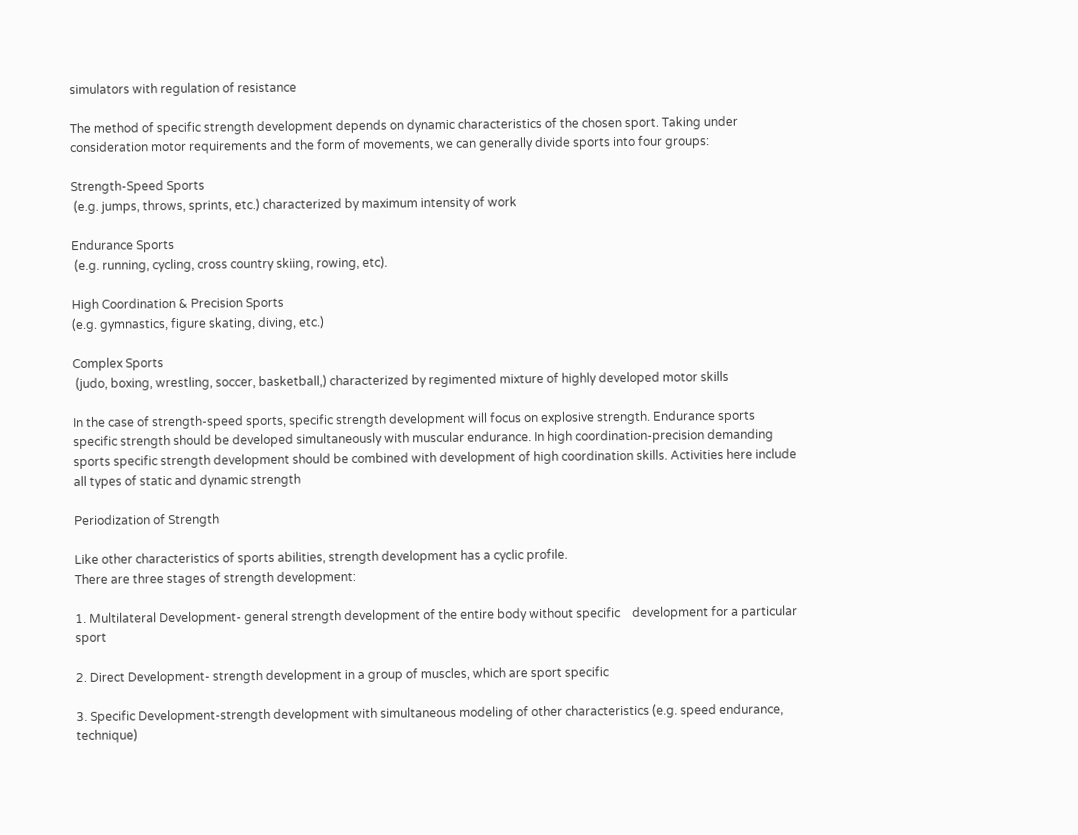simulators with regulation of resistance

The method of specific strength development depends on dynamic characteristics of the chosen sport. Taking under consideration motor requirements and the form of movements, we can generally divide sports into four groups:

Strength-Speed Sports
 (e.g. jumps, throws, sprints, etc.) characterized by maximum intensity of work

Endurance Sports
 (e.g. running, cycling, cross country skiing, rowing, etc).

High Coordination & Precision Sports
(e.g. gymnastics, figure skating, diving, etc.)

Complex Sports
 (judo, boxing, wrestling, soccer, basketball,) characterized by regimented mixture of highly developed motor skills

In the case of strength-speed sports, specific strength development will focus on explosive strength. Endurance sports specific strength should be developed simultaneously with muscular endurance. In high coordination-precision demanding sports specific strength development should be combined with development of high coordination skills. Activities here include all types of static and dynamic strength

Periodization of Strength

Like other characteristics of sports abilities, strength development has a cyclic profile.
There are three stages of strength development:

1. Multilateral Development- general strength development of the entire body without specific    development for a particular sport

2. Direct Development- strength development in a group of muscles, which are sport specific

3. Specific Development-strength development with simultaneous modeling of other characteristics (e.g. speed endurance, technique)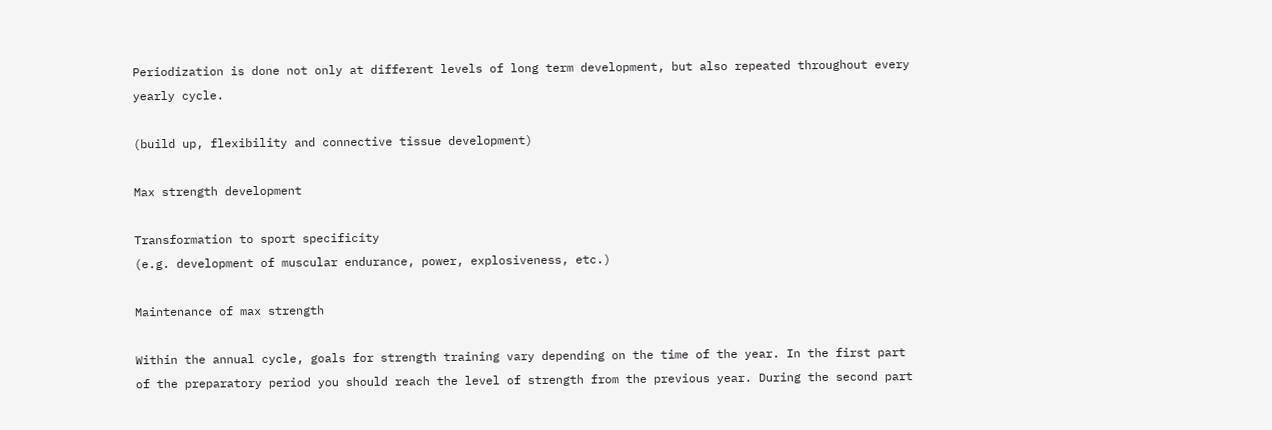Periodization is done not only at different levels of long term development, but also repeated throughout every yearly cycle.

(build up, flexibility and connective tissue development)

Max strength development

Transformation to sport specificity
(e.g. development of muscular endurance, power, explosiveness, etc.)

Maintenance of max strength

Within the annual cycle, goals for strength training vary depending on the time of the year. In the first part of the preparatory period you should reach the level of strength from the previous year. During the second part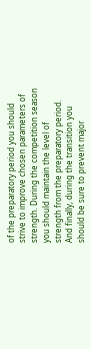of the preparatory period you should strive to improve chosen parameters of strength. During the competition season you should maintain the level of strength from the preparatory period. And finally, during the transition you should be sure to prevent major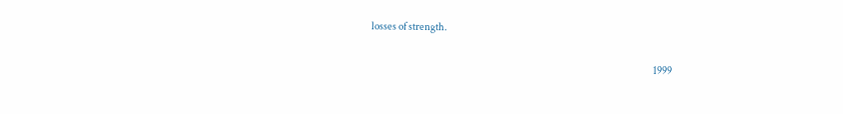losses of strength.

                                                                                                                                             1999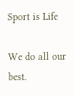Sport is Life

We do all our best.